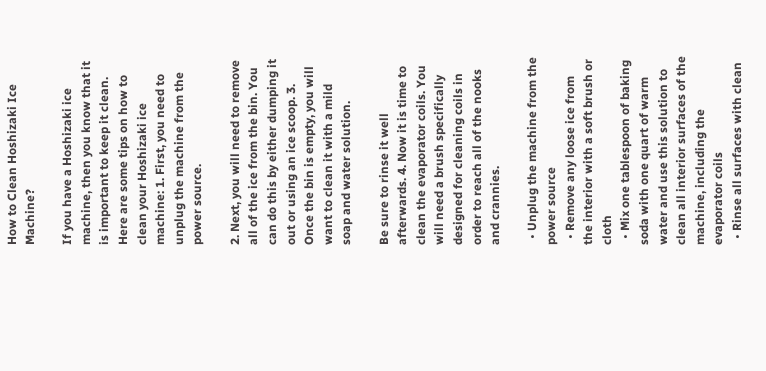How to Clean Hoshizaki Ice Machine?

If you have a Hoshizaki ice machine, then you know that it is important to keep it clean. Here are some tips on how to clean your Hoshizaki ice machine: 1. First, you need to unplug the machine from the power source.

2. Next, you will need to remove all of the ice from the bin. You can do this by either dumping it out or using an ice scoop. 3. Once the bin is empty, you will want to clean it with a mild soap and water solution.

Be sure to rinse it well afterwards. 4. Now it is time to clean the evaporator coils. You will need a brush specifically designed for cleaning coils in order to reach all of the nooks and crannies.

  • Unplug the machine from the power source
  • Remove any loose ice from the interior with a soft brush or cloth
  • Mix one tablespoon of baking soda with one quart of warm water and use this solution to clean all interior surfaces of the machine, including the evaporator coils
  • Rinse all surfaces with clean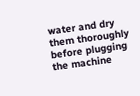water and dry them thoroughly before plugging the machine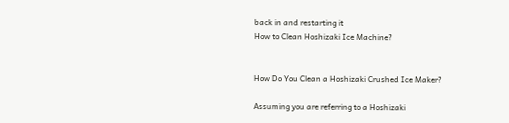back in and restarting it
How to Clean Hoshizaki Ice Machine?


How Do You Clean a Hoshizaki Crushed Ice Maker?

Assuming you are referring to a Hoshizaki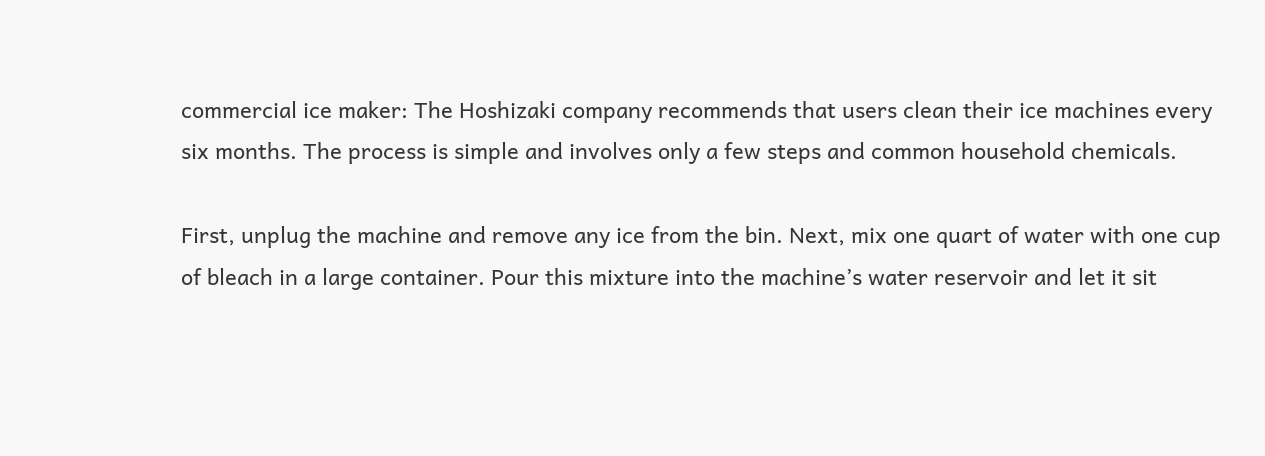commercial ice maker: The Hoshizaki company recommends that users clean their ice machines every six months. The process is simple and involves only a few steps and common household chemicals.

First, unplug the machine and remove any ice from the bin. Next, mix one quart of water with one cup of bleach in a large container. Pour this mixture into the machine’s water reservoir and let it sit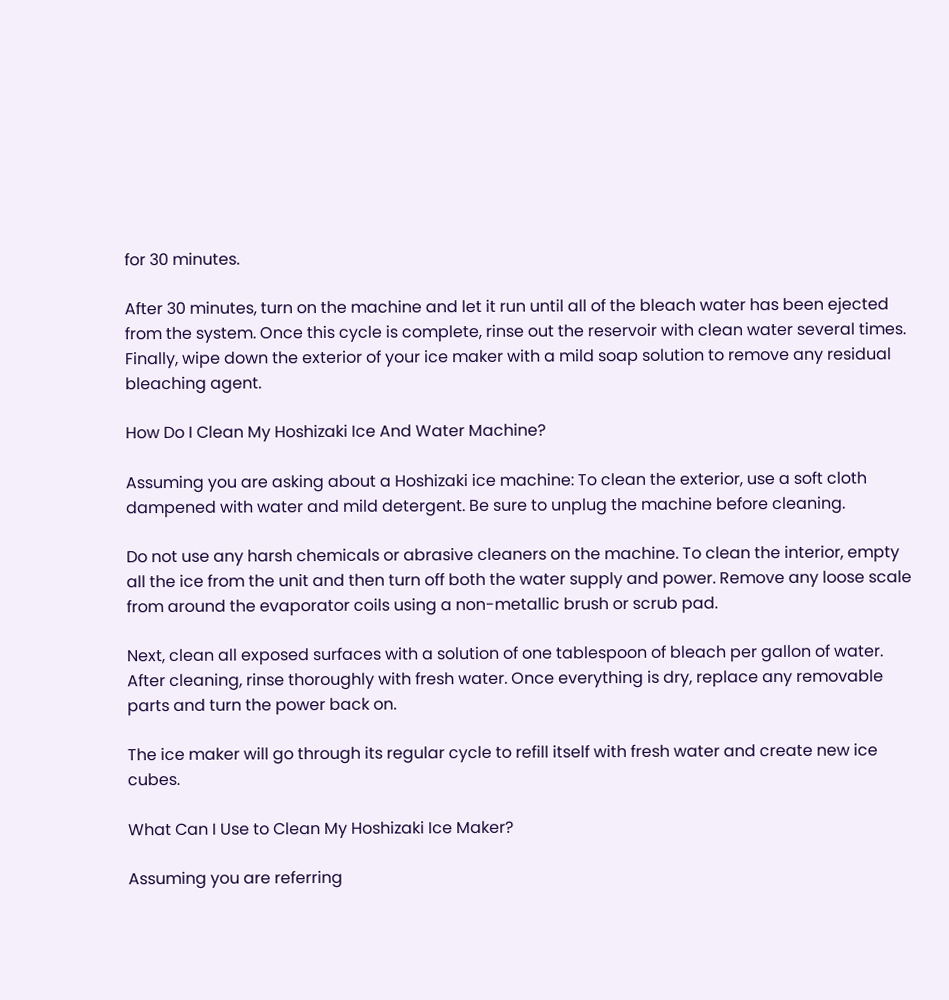for 30 minutes.

After 30 minutes, turn on the machine and let it run until all of the bleach water has been ejected from the system. Once this cycle is complete, rinse out the reservoir with clean water several times. Finally, wipe down the exterior of your ice maker with a mild soap solution to remove any residual bleaching agent.

How Do I Clean My Hoshizaki Ice And Water Machine?

Assuming you are asking about a Hoshizaki ice machine: To clean the exterior, use a soft cloth dampened with water and mild detergent. Be sure to unplug the machine before cleaning.

Do not use any harsh chemicals or abrasive cleaners on the machine. To clean the interior, empty all the ice from the unit and then turn off both the water supply and power. Remove any loose scale from around the evaporator coils using a non-metallic brush or scrub pad.

Next, clean all exposed surfaces with a solution of one tablespoon of bleach per gallon of water. After cleaning, rinse thoroughly with fresh water. Once everything is dry, replace any removable parts and turn the power back on.

The ice maker will go through its regular cycle to refill itself with fresh water and create new ice cubes.

What Can I Use to Clean My Hoshizaki Ice Maker?

Assuming you are referring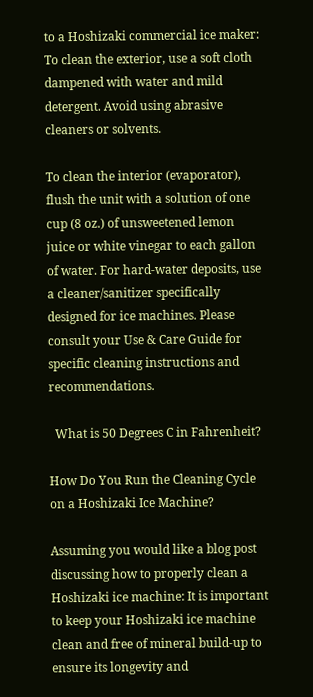to a Hoshizaki commercial ice maker: To clean the exterior, use a soft cloth dampened with water and mild detergent. Avoid using abrasive cleaners or solvents.

To clean the interior (evaporator), flush the unit with a solution of one cup (8 oz.) of unsweetened lemon juice or white vinegar to each gallon of water. For hard-water deposits, use a cleaner/sanitizer specifically designed for ice machines. Please consult your Use & Care Guide for specific cleaning instructions and recommendations.

  What is 50 Degrees C in Fahrenheit?

How Do You Run the Cleaning Cycle on a Hoshizaki Ice Machine?

Assuming you would like a blog post discussing how to properly clean a Hoshizaki ice machine: It is important to keep your Hoshizaki ice machine clean and free of mineral build-up to ensure its longevity and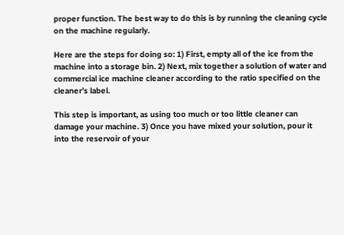proper function. The best way to do this is by running the cleaning cycle on the machine regularly.

Here are the steps for doing so: 1) First, empty all of the ice from the machine into a storage bin. 2) Next, mix together a solution of water and commercial ice machine cleaner according to the ratio specified on the cleaner’s label.

This step is important, as using too much or too little cleaner can damage your machine. 3) Once you have mixed your solution, pour it into the reservoir of your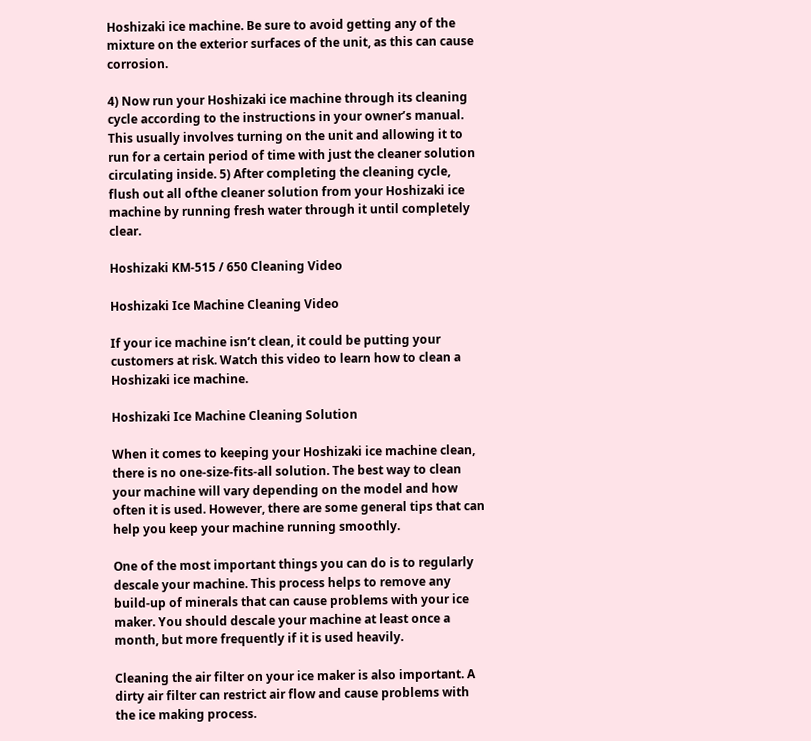Hoshizaki ice machine. Be sure to avoid getting any of the mixture on the exterior surfaces of the unit, as this can cause corrosion.

4) Now run your Hoshizaki ice machine through its cleaning cycle according to the instructions in your owner’s manual. This usually involves turning on the unit and allowing it to run for a certain period of time with just the cleaner solution circulating inside. 5) After completing the cleaning cycle, flush out all ofthe cleaner solution from your Hoshizaki ice machine by running fresh water through it until completely clear.

Hoshizaki KM-515 / 650 Cleaning Video

Hoshizaki Ice Machine Cleaning Video

If your ice machine isn’t clean, it could be putting your customers at risk. Watch this video to learn how to clean a Hoshizaki ice machine.

Hoshizaki Ice Machine Cleaning Solution

When it comes to keeping your Hoshizaki ice machine clean, there is no one-size-fits-all solution. The best way to clean your machine will vary depending on the model and how often it is used. However, there are some general tips that can help you keep your machine running smoothly.

One of the most important things you can do is to regularly descale your machine. This process helps to remove any build-up of minerals that can cause problems with your ice maker. You should descale your machine at least once a month, but more frequently if it is used heavily.

Cleaning the air filter on your ice maker is also important. A dirty air filter can restrict air flow and cause problems with the ice making process.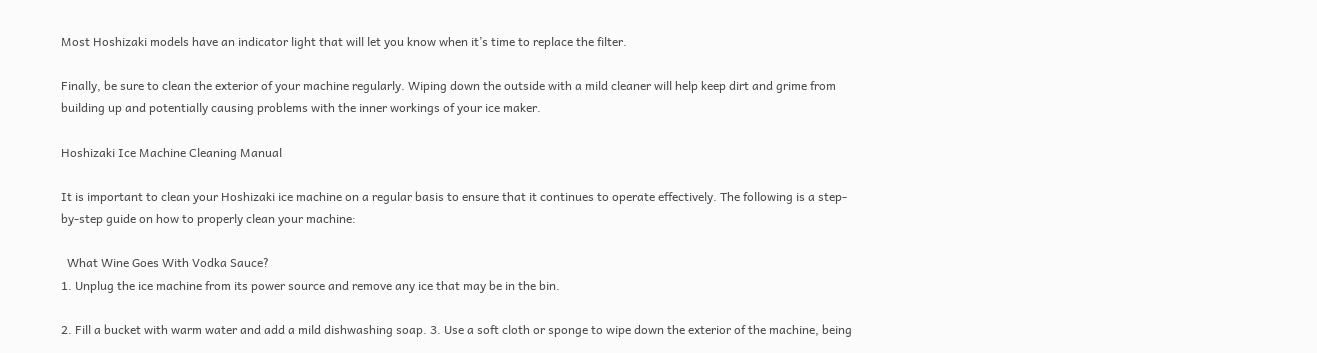Most Hoshizaki models have an indicator light that will let you know when it’s time to replace the filter.

Finally, be sure to clean the exterior of your machine regularly. Wiping down the outside with a mild cleaner will help keep dirt and grime from building up and potentially causing problems with the inner workings of your ice maker.

Hoshizaki Ice Machine Cleaning Manual

It is important to clean your Hoshizaki ice machine on a regular basis to ensure that it continues to operate effectively. The following is a step-by-step guide on how to properly clean your machine:

  What Wine Goes With Vodka Sauce?
1. Unplug the ice machine from its power source and remove any ice that may be in the bin.

2. Fill a bucket with warm water and add a mild dishwashing soap. 3. Use a soft cloth or sponge to wipe down the exterior of the machine, being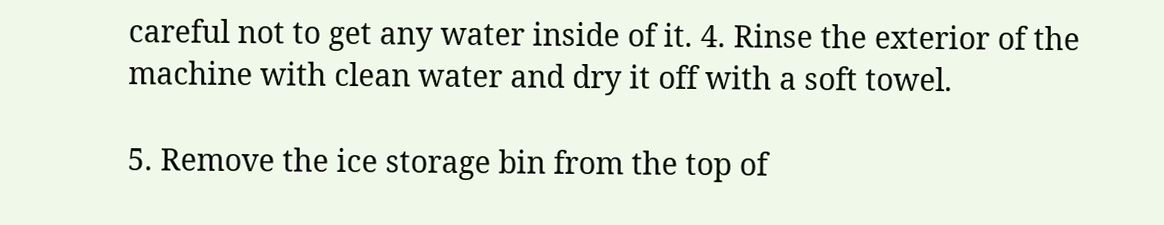careful not to get any water inside of it. 4. Rinse the exterior of the machine with clean water and dry it off with a soft towel.

5. Remove the ice storage bin from the top of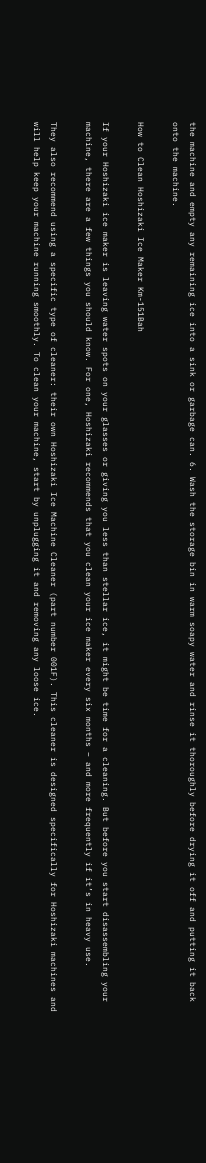the machine and empty any remaining ice into a sink or garbage can. 6. Wash the storage bin in warm soapy water and rinse it thoroughly before drying it off and putting it back onto the machine.

How to Clean Hoshizaki Ice Maker Km-151Bah

If your Hoshizaki ice maker is leaving water spots on your glasses or giving you less than stellar ice, it might be time for a cleaning. But before you start disassembling your machine, there are a few things you should know. For one, Hoshizaki recommends that you clean your ice maker every six months – and more frequently if it’s in heavy use.

They also recommend using a specific type of cleaner: their own Hoshizaki Ice Machine Cleaner (part number 001F). This cleaner is designed specifically for Hoshizaki machines and will help keep your machine running smoothly. To clean your machine, start by unplugging it and removing any loose ice.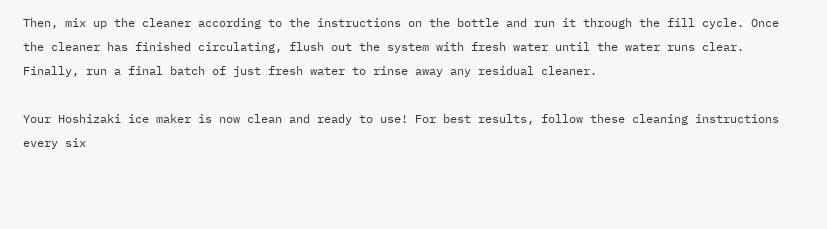Then, mix up the cleaner according to the instructions on the bottle and run it through the fill cycle. Once the cleaner has finished circulating, flush out the system with fresh water until the water runs clear. Finally, run a final batch of just fresh water to rinse away any residual cleaner.

Your Hoshizaki ice maker is now clean and ready to use! For best results, follow these cleaning instructions every six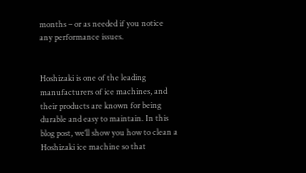months – or as needed if you notice any performance issues.


Hoshizaki is one of the leading manufacturers of ice machines, and their products are known for being durable and easy to maintain. In this blog post, we’ll show you how to clean a Hoshizaki ice machine so that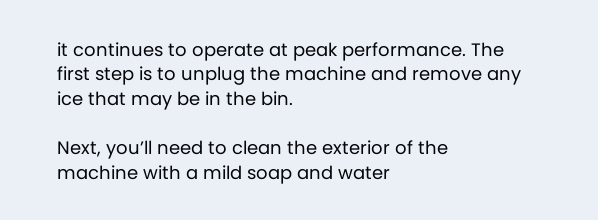it continues to operate at peak performance. The first step is to unplug the machine and remove any ice that may be in the bin.

Next, you’ll need to clean the exterior of the machine with a mild soap and water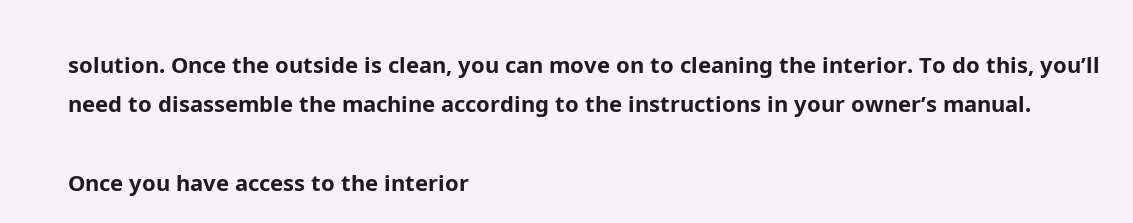solution. Once the outside is clean, you can move on to cleaning the interior. To do this, you’ll need to disassemble the machine according to the instructions in your owner’s manual.

Once you have access to the interior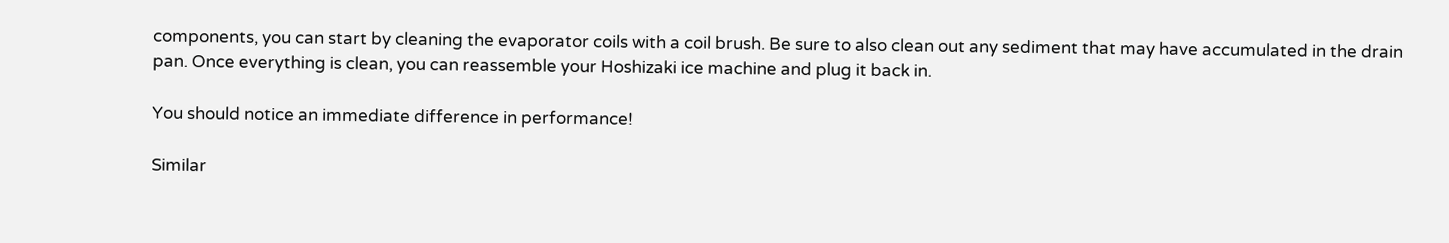components, you can start by cleaning the evaporator coils with a coil brush. Be sure to also clean out any sediment that may have accumulated in the drain pan. Once everything is clean, you can reassemble your Hoshizaki ice machine and plug it back in.

You should notice an immediate difference in performance!

Similar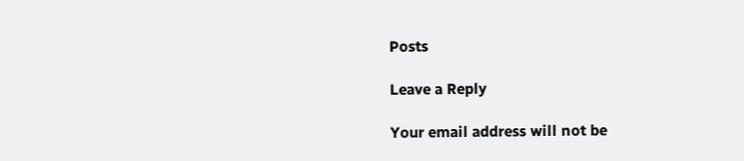Posts

Leave a Reply

Your email address will not be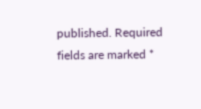published. Required fields are marked *